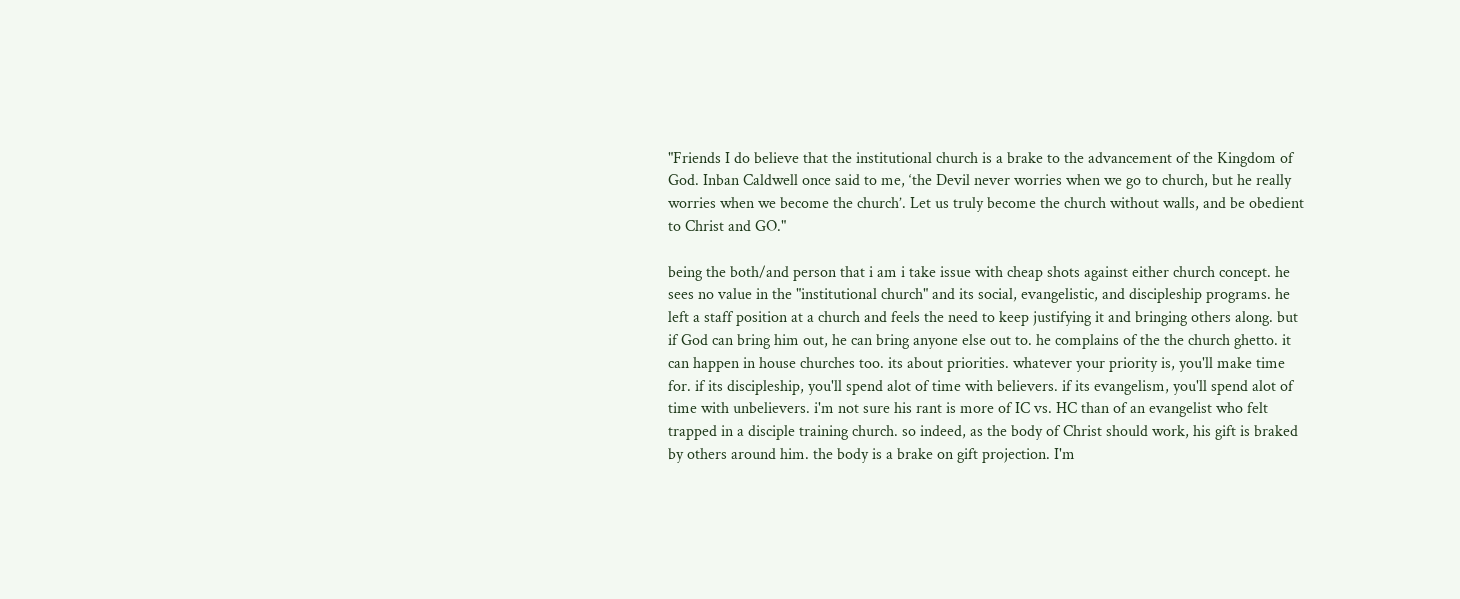"Friends I do believe that the institutional church is a brake to the advancement of the Kingdom of God. Inban Caldwell once said to me, ‘the Devil never worries when we go to church, but he really worries when we become the church’. Let us truly become the church without walls, and be obedient to Christ and GO."

being the both/and person that i am i take issue with cheap shots against either church concept. he sees no value in the "institutional church" and its social, evangelistic, and discipleship programs. he left a staff position at a church and feels the need to keep justifying it and bringing others along. but if God can bring him out, he can bring anyone else out to. he complains of the the church ghetto. it can happen in house churches too. its about priorities. whatever your priority is, you'll make time for. if its discipleship, you'll spend alot of time with believers. if its evangelism, you'll spend alot of time with unbelievers. i'm not sure his rant is more of IC vs. HC than of an evangelist who felt trapped in a disciple training church. so indeed, as the body of Christ should work, his gift is braked by others around him. the body is a brake on gift projection. I'm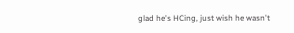glad he's HCing, just wish he wasn't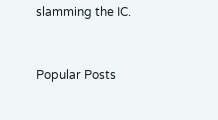slamming the IC.


Popular Posts